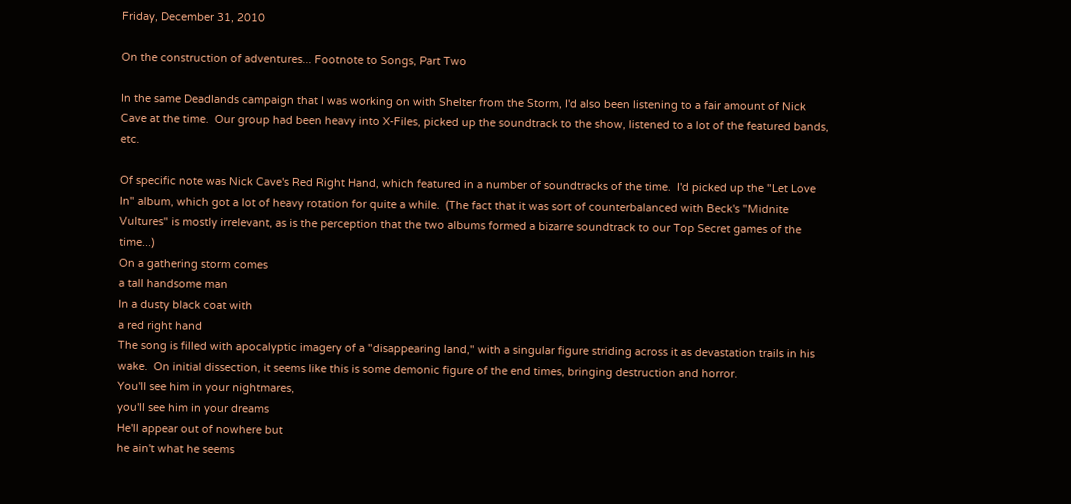Friday, December 31, 2010

On the construction of adventures... Footnote to Songs, Part Two

In the same Deadlands campaign that I was working on with Shelter from the Storm, I'd also been listening to a fair amount of Nick Cave at the time.  Our group had been heavy into X-Files, picked up the soundtrack to the show, listened to a lot of the featured bands, etc.

Of specific note was Nick Cave's Red Right Hand, which featured in a number of soundtracks of the time.  I'd picked up the "Let Love In" album, which got a lot of heavy rotation for quite a while.  (The fact that it was sort of counterbalanced with Beck's "Midnite Vultures" is mostly irrelevant, as is the perception that the two albums formed a bizarre soundtrack to our Top Secret games of the time...)
On a gathering storm comes
a tall handsome man
In a dusty black coat with
a red right hand
The song is filled with apocalyptic imagery of a "disappearing land," with a singular figure striding across it as devastation trails in his wake.  On initial dissection, it seems like this is some demonic figure of the end times, bringing destruction and horror.
You'll see him in your nightmares,
you'll see him in your dreams
He'll appear out of nowhere but
he ain't what he seems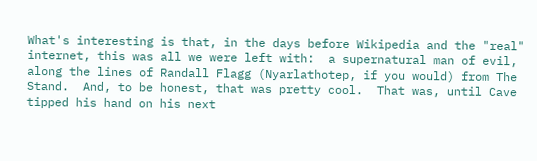What's interesting is that, in the days before Wikipedia and the "real" internet, this was all we were left with:  a supernatural man of evil, along the lines of Randall Flagg (Nyarlathotep, if you would) from The Stand.  And, to be honest, that was pretty cool.  That was, until Cave tipped his hand on his next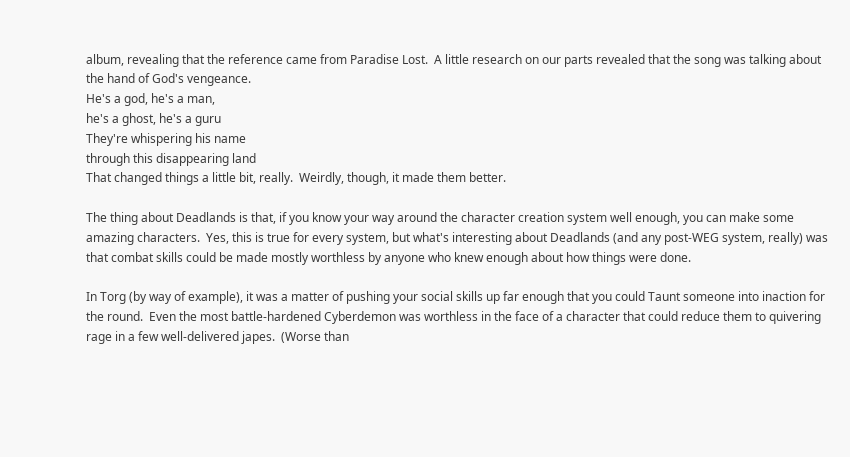album, revealing that the reference came from Paradise Lost.  A little research on our parts revealed that the song was talking about the hand of God's vengeance.
He's a god, he's a man,
he's a ghost, he's a guru
They're whispering his name
through this disappearing land
That changed things a little bit, really.  Weirdly, though, it made them better.

The thing about Deadlands is that, if you know your way around the character creation system well enough, you can make some amazing characters.  Yes, this is true for every system, but what's interesting about Deadlands (and any post-WEG system, really) was that combat skills could be made mostly worthless by anyone who knew enough about how things were done.

In Torg (by way of example), it was a matter of pushing your social skills up far enough that you could Taunt someone into inaction for the round.  Even the most battle-hardened Cyberdemon was worthless in the face of a character that could reduce them to quivering rage in a few well-delivered japes.  (Worse than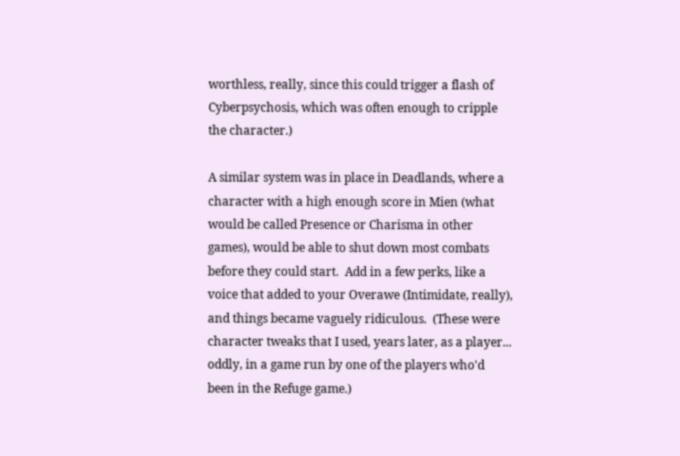worthless, really, since this could trigger a flash of Cyberpsychosis, which was often enough to cripple the character.)

A similar system was in place in Deadlands, where a character with a high enough score in Mien (what would be called Presence or Charisma in other games), would be able to shut down most combats before they could start.  Add in a few perks, like a voice that added to your Overawe (Intimidate, really), and things became vaguely ridiculous.  (These were character tweaks that I used, years later, as a player... oddly, in a game run by one of the players who'd been in the Refuge game.)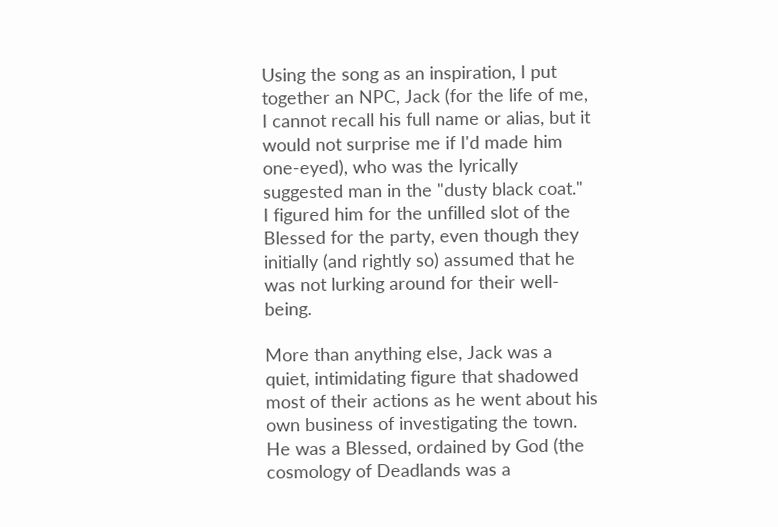Using the song as an inspiration, I put together an NPC, Jack (for the life of me, I cannot recall his full name or alias, but it would not surprise me if I'd made him one-eyed), who was the lyrically suggested man in the "dusty black coat."  I figured him for the unfilled slot of the Blessed for the party, even though they initially (and rightly so) assumed that he was not lurking around for their well-being.

More than anything else, Jack was a quiet, intimidating figure that shadowed most of their actions as he went about his own business of investigating the town.  He was a Blessed, ordained by God (the cosmology of Deadlands was a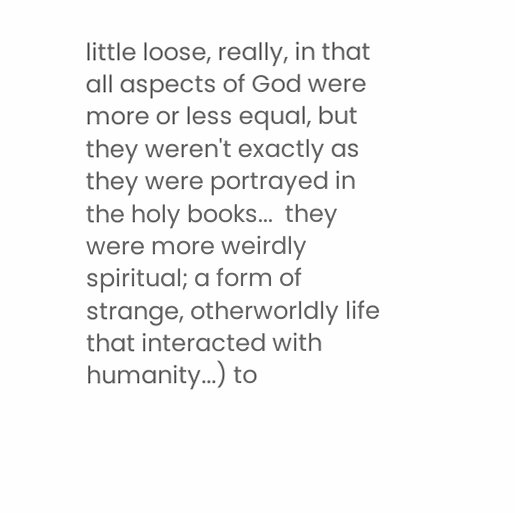little loose, really, in that all aspects of God were more or less equal, but they weren't exactly as they were portrayed in the holy books...  they were more weirdly spiritual; a form of strange, otherworldly life that interacted with humanity...) to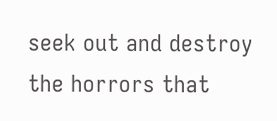seek out and destroy the horrors that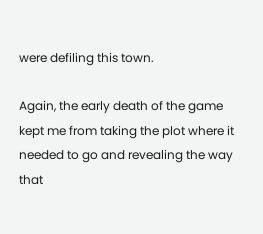were defiling this town.

Again, the early death of the game kept me from taking the plot where it needed to go and revealing the way that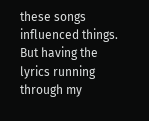these songs influenced things.  But having the lyrics running through my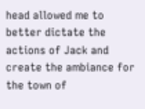head allowed me to better dictate the actions of Jack and create the ambiance for the town of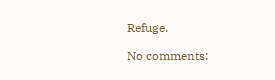Refuge.

No comments: